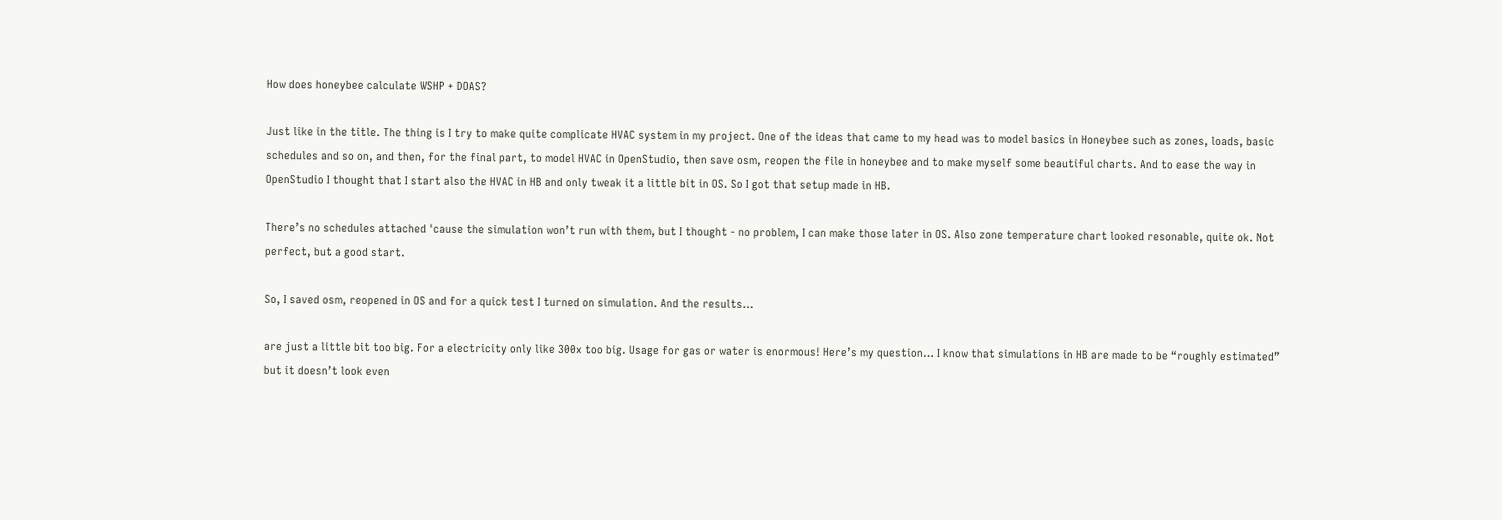How does honeybee calculate WSHP + DOAS?

Just like in the title. The thing is I try to make quite complicate HVAC system in my project. One of the ideas that came to my head was to model basics in Honeybee such as zones, loads, basic schedules and so on, and then, for the final part, to model HVAC in OpenStudio, then save osm, reopen the file in honeybee and to make myself some beautiful charts. And to ease the way in OpenStudio I thought that I start also the HVAC in HB and only tweak it a little bit in OS. So I got that setup made in HB.

There’s no schedules attached 'cause the simulation won’t run with them, but I thought - no problem, I can make those later in OS. Also zone temperature chart looked resonable, quite ok. Not perfect, but a good start.

So, I saved osm, reopened in OS and for a quick test I turned on simulation. And the results…

are just a little bit too big. For a electricity only like 300x too big. Usage for gas or water is enormous! Here’s my question… I know that simulations in HB are made to be “roughly estimated” but it doesn’t look even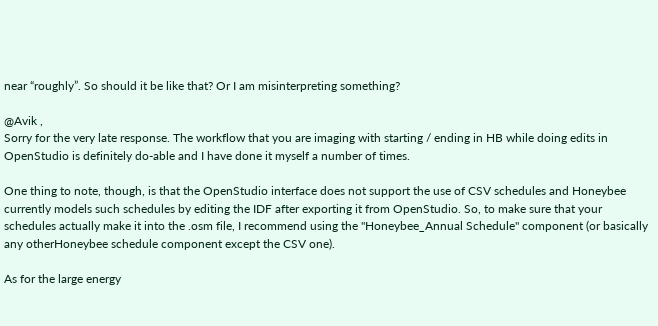near “roughly”. So should it be like that? Or I am misinterpreting something?

@Avik ,
Sorry for the very late response. The workflow that you are imaging with starting / ending in HB while doing edits in OpenStudio is definitely do-able and I have done it myself a number of times.

One thing to note, though, is that the OpenStudio interface does not support the use of CSV schedules and Honeybee currently models such schedules by editing the IDF after exporting it from OpenStudio. So, to make sure that your schedules actually make it into the .osm file, I recommend using the "Honeybee_Annual Schedule" component (or basically any otherHoneybee schedule component except the CSV one).

As for the large energy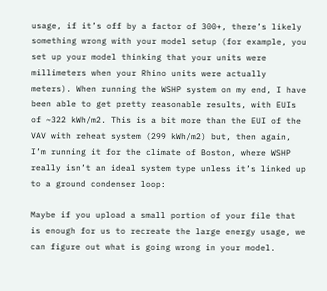usage, if it’s off by a factor of 300+, there’s likely something wrong with your model setup (for example, you set up your model thinking that your units were millimeters when your Rhino units were actually meters). When running the WSHP system on my end, I have been able to get pretty reasonable results, with EUIs of ~322 kWh/m2. This is a bit more than the EUI of the VAV with reheat system (299 kWh/m2) but, then again, I’m running it for the climate of Boston, where WSHP really isn’t an ideal system type unless it’s linked up to a ground condenser loop:

Maybe if you upload a small portion of your file that is enough for us to recreate the large energy usage, we can figure out what is going wrong in your model.